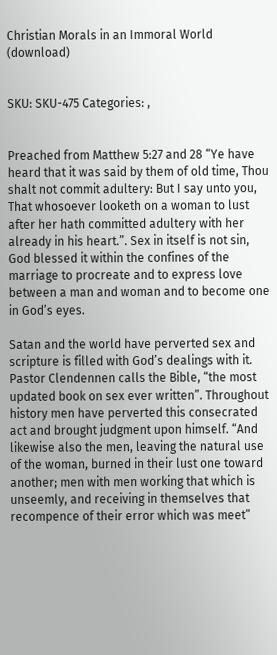Christian Morals in an Immoral World (download)


SKU: SKU-475 Categories: ,


Preached from Matthew 5:27 and 28 “Ye have heard that it was said by them of old time, Thou shalt not commit adultery: But I say unto you, That whosoever looketh on a woman to lust after her hath committed adultery with her already in his heart.”. Sex in itself is not sin, God blessed it within the confines of the marriage to procreate and to express love between a man and woman and to become one in God’s eyes.

Satan and the world have perverted sex and scripture is filled with God’s dealings with it. Pastor Clendennen calls the Bible, “the most updated book on sex ever written”. Throughout history men have perverted this consecrated act and brought judgment upon himself. “And likewise also the men, leaving the natural use of the woman, burned in their lust one toward another; men with men working that which is unseemly, and receiving in themselves that recompence of their error which was meet”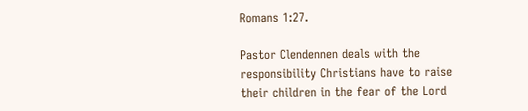Romans 1:27.

Pastor Clendennen deals with the responsibility Christians have to raise their children in the fear of the Lord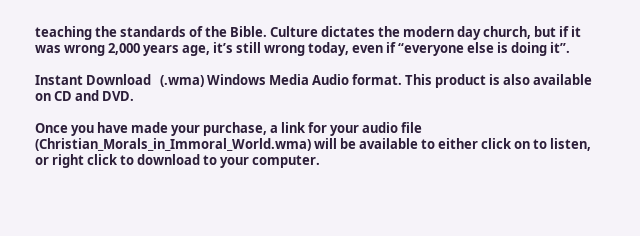teaching the standards of the Bible. Culture dictates the modern day church, but if it was wrong 2,000 years age, it’s still wrong today, even if “everyone else is doing it”.

Instant Download   (.wma) Windows Media Audio format. This product is also available on CD and DVD.

Once you have made your purchase, a link for your audio file (Christian_Morals_in_Immoral_World.wma) will be available to either click on to listen, or right click to download to your computer.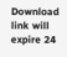Download link will expire 24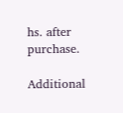hs. after purchase.

Additional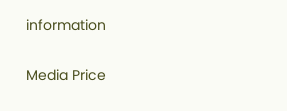information

Media Price